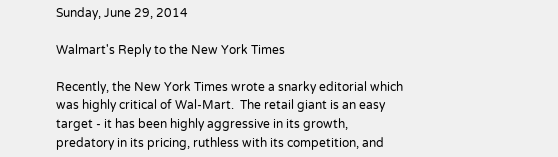Sunday, June 29, 2014

Walmart's Reply to the New York Times

Recently, the New York Times wrote a snarky editorial which was highly critical of Wal-Mart.  The retail giant is an easy target - it has been highly aggressive in its growth, predatory in its pricing, ruthless with its competition, and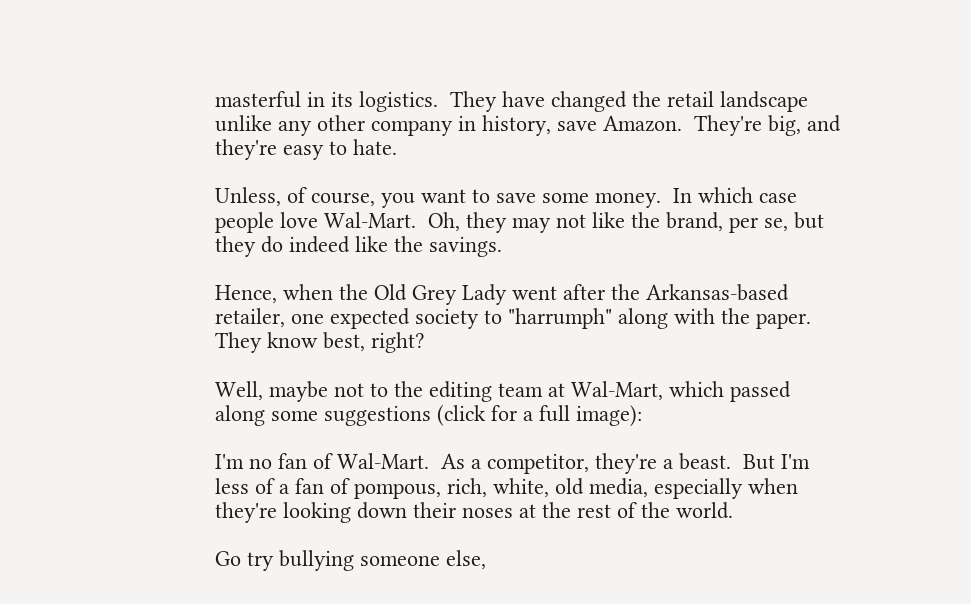masterful in its logistics.  They have changed the retail landscape unlike any other company in history, save Amazon.  They're big, and they're easy to hate.

Unless, of course, you want to save some money.  In which case people love Wal-Mart.  Oh, they may not like the brand, per se, but they do indeed like the savings.

Hence, when the Old Grey Lady went after the Arkansas-based retailer, one expected society to "harrumph" along with the paper.  They know best, right?

Well, maybe not to the editing team at Wal-Mart, which passed along some suggestions (click for a full image):

I'm no fan of Wal-Mart.  As a competitor, they're a beast.  But I'm less of a fan of pompous, rich, white, old media, especially when they're looking down their noses at the rest of the world.

Go try bullying someone else,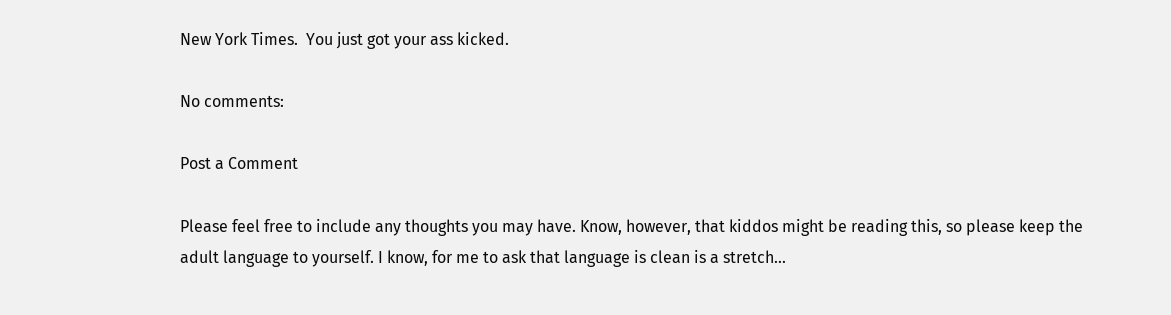New York Times.  You just got your ass kicked.

No comments:

Post a Comment

Please feel free to include any thoughts you may have. Know, however, that kiddos might be reading this, so please keep the adult language to yourself. I know, for me to ask that language is clean is a stretch...